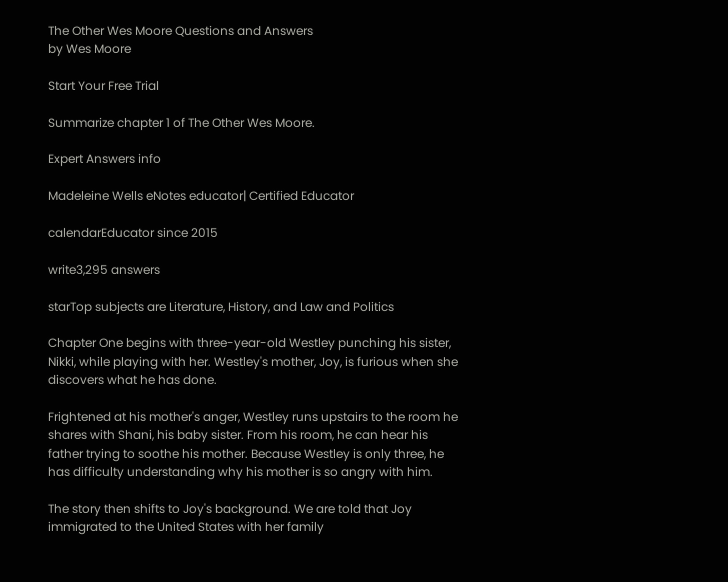The Other Wes Moore Questions and Answers
by Wes Moore

Start Your Free Trial

Summarize chapter 1 of The Other Wes Moore.

Expert Answers info

Madeleine Wells eNotes educator| Certified Educator

calendarEducator since 2015

write3,295 answers

starTop subjects are Literature, History, and Law and Politics

Chapter One begins with three-year-old Westley punching his sister, Nikki, while playing with her. Westley's mother, Joy, is furious when she discovers what he has done.

Frightened at his mother's anger, Westley runs upstairs to the room he shares with Shani, his baby sister. From his room, he can hear his father trying to soothe his mother. Because Westley is only three, he has difficulty understanding why his mother is so angry with him.

The story then shifts to Joy's background. We are told that Joy immigrated to the United States with her family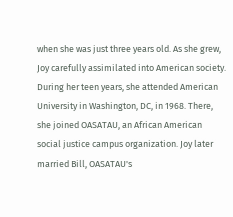when she was just three years old. As she grew, Joy carefully assimilated into American society. During her teen years, she attended American University in Washington, DC, in 1968. There, she joined OASATAU, an African American social justice campus organization. Joy later married Bill, OASATAU's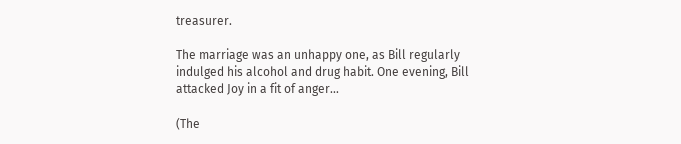treasurer.

The marriage was an unhappy one, as Bill regularly indulged his alcohol and drug habit. One evening, Bill attacked Joy in a fit of anger...

(The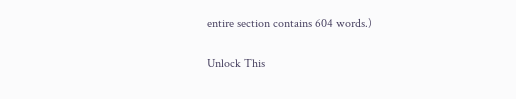entire section contains 604 words.)

Unlock This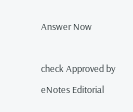Answer Now

check Approved by eNotes Editorial